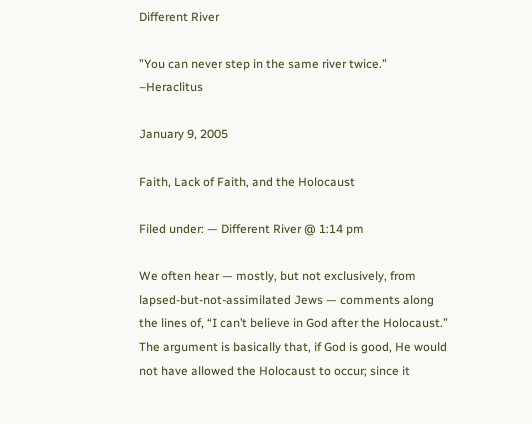Different River

”You can never step in the same river twice.” –Heraclitus

January 9, 2005

Faith, Lack of Faith, and the Holocaust

Filed under: — Different River @ 1:14 pm

We often hear — mostly, but not exclusively, from lapsed-but-not-assimilated Jews — comments along the lines of, “I can’t believe in God after the Holocaust.” The argument is basically that, if God is good, He would not have allowed the Holocaust to occur; since it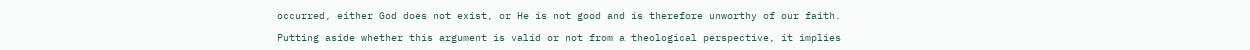occurred, either God does not exist, or He is not good and is therefore unworthy of our faith.

Putting aside whether this argument is valid or not from a theological perspective, it implies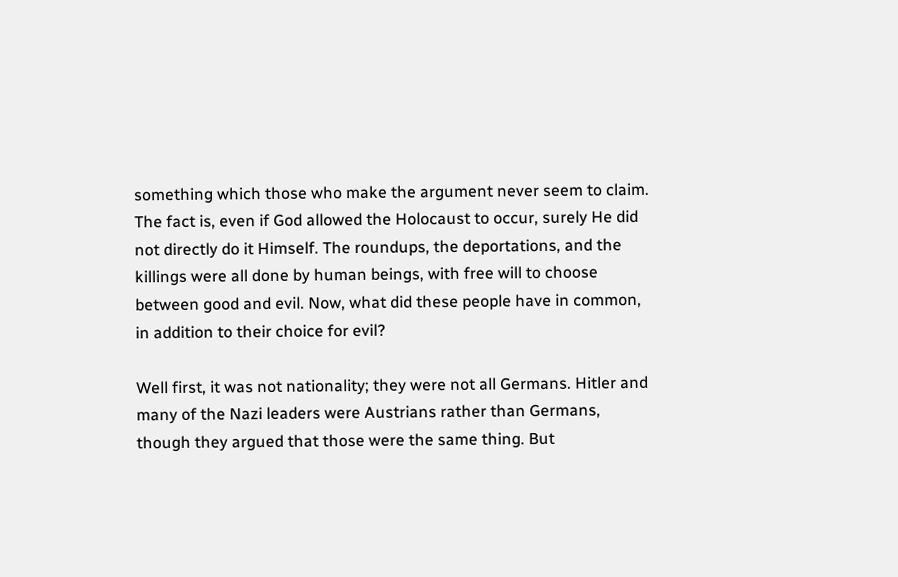something which those who make the argument never seem to claim. The fact is, even if God allowed the Holocaust to occur, surely He did not directly do it Himself. The roundups, the deportations, and the killings were all done by human beings, with free will to choose between good and evil. Now, what did these people have in common, in addition to their choice for evil?

Well first, it was not nationality; they were not all Germans. Hitler and many of the Nazi leaders were Austrians rather than Germans, though they argued that those were the same thing. But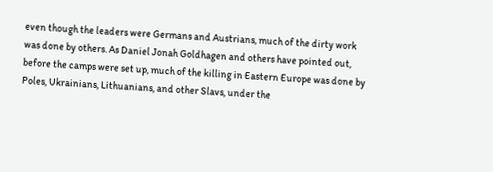even though the leaders were Germans and Austrians, much of the dirty work was done by others. As Daniel Jonah Goldhagen and others have pointed out, before the camps were set up, much of the killing in Eastern Europe was done by Poles, Ukrainians, Lithuanians, and other Slavs, under the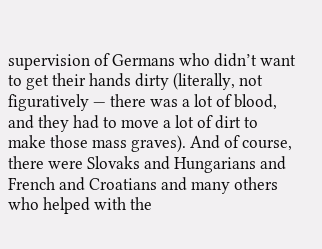supervision of Germans who didn’t want to get their hands dirty (literally, not figuratively — there was a lot of blood, and they had to move a lot of dirt to make those mass graves). And of course, there were Slovaks and Hungarians and French and Croatians and many others who helped with the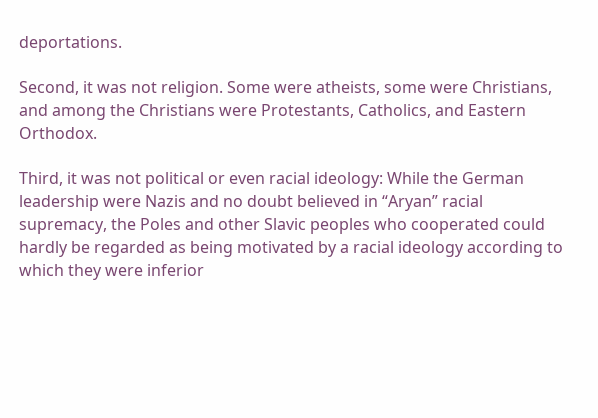deportations.

Second, it was not religion. Some were atheists, some were Christians, and among the Christians were Protestants, Catholics, and Eastern Orthodox.

Third, it was not political or even racial ideology: While the German leadership were Nazis and no doubt believed in “Aryan” racial supremacy, the Poles and other Slavic peoples who cooperated could hardly be regarded as being motivated by a racial ideology according to which they were inferior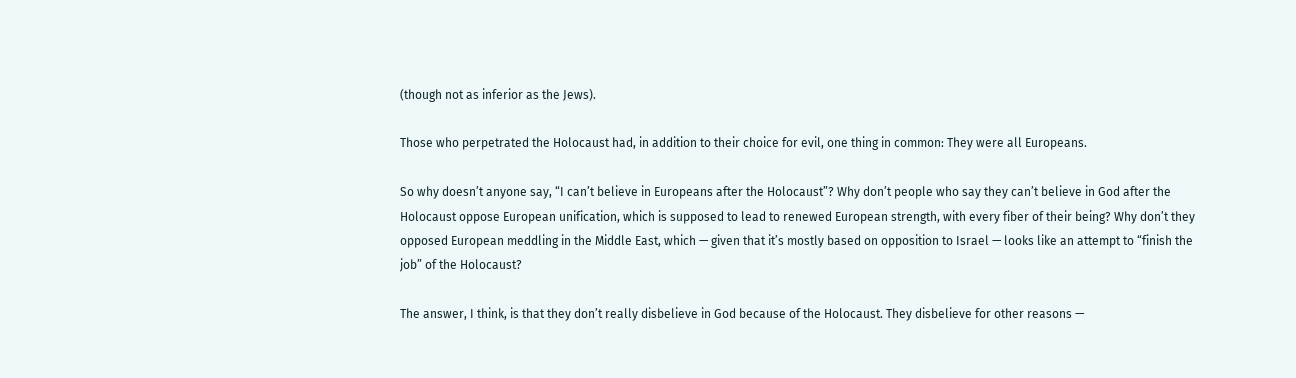(though not as inferior as the Jews).

Those who perpetrated the Holocaust had, in addition to their choice for evil, one thing in common: They were all Europeans.

So why doesn’t anyone say, “I can’t believe in Europeans after the Holocaust”? Why don’t people who say they can’t believe in God after the Holocaust oppose European unification, which is supposed to lead to renewed European strength, with every fiber of their being? Why don’t they opposed European meddling in the Middle East, which — given that it’s mostly based on opposition to Israel — looks like an attempt to “finish the job” of the Holocaust?

The answer, I think, is that they don’t really disbelieve in God because of the Holocaust. They disbelieve for other reasons —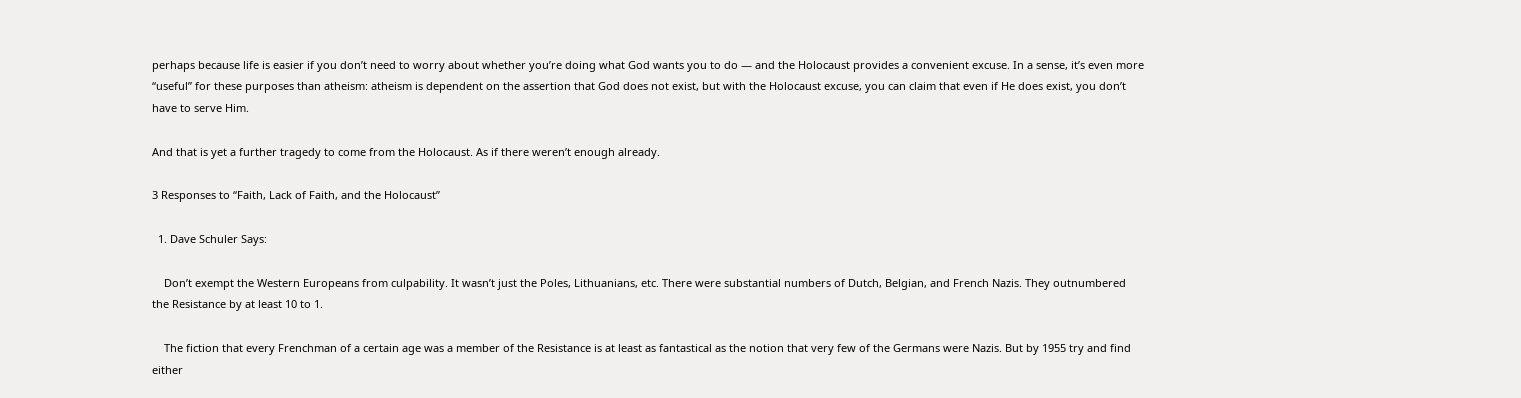perhaps because life is easier if you don’t need to worry about whether you’re doing what God wants you to do — and the Holocaust provides a convenient excuse. In a sense, it’s even more “useful” for these purposes than atheism: atheism is dependent on the assertion that God does not exist, but with the Holocaust excuse, you can claim that even if He does exist, you don’t have to serve Him.

And that is yet a further tragedy to come from the Holocaust. As if there weren’t enough already.

3 Responses to “Faith, Lack of Faith, and the Holocaust”

  1. Dave Schuler Says:

    Don’t exempt the Western Europeans from culpability. It wasn’t just the Poles, Lithuanians, etc. There were substantial numbers of Dutch, Belgian, and French Nazis. They outnumbered the Resistance by at least 10 to 1.

    The fiction that every Frenchman of a certain age was a member of the Resistance is at least as fantastical as the notion that very few of the Germans were Nazis. But by 1955 try and find either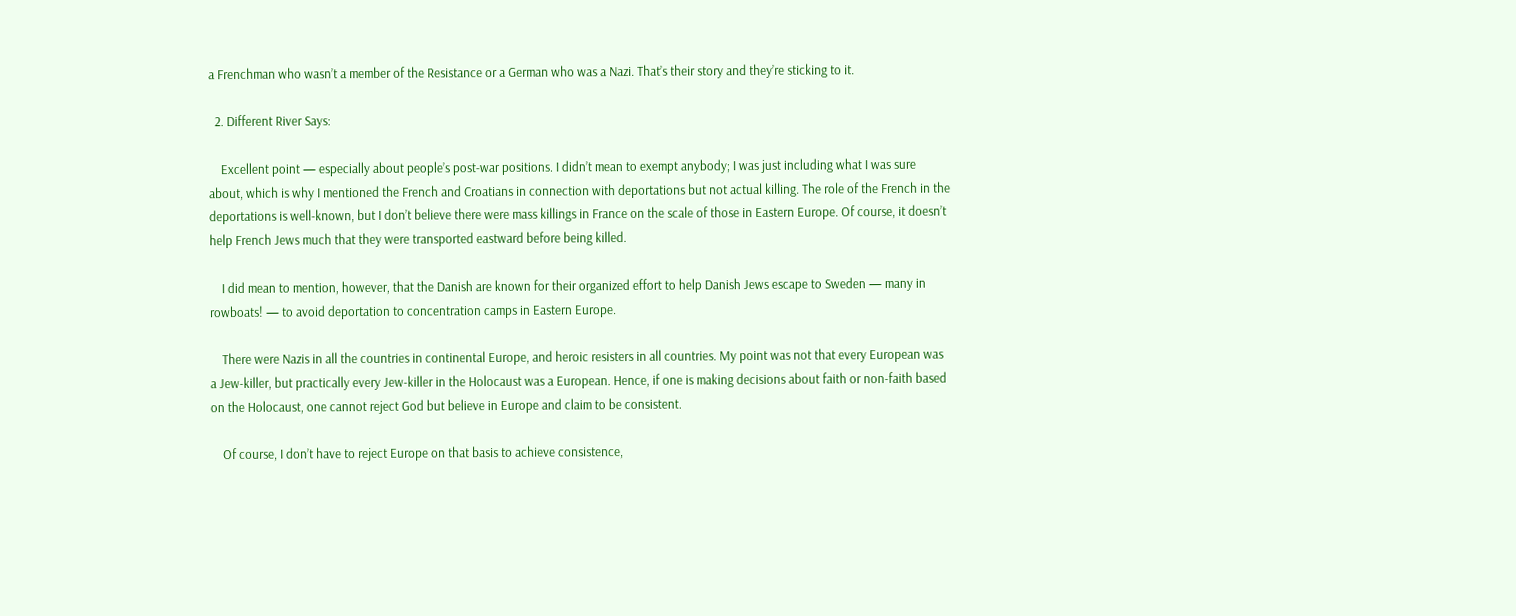a Frenchman who wasn’t a member of the Resistance or a German who was a Nazi. That’s their story and they’re sticking to it.

  2. Different River Says:

    Excellent point — especially about people’s post-war positions. I didn’t mean to exempt anybody; I was just including what I was sure about, which is why I mentioned the French and Croatians in connection with deportations but not actual killing. The role of the French in the deportations is well-known, but I don’t believe there were mass killings in France on the scale of those in Eastern Europe. Of course, it doesn’t help French Jews much that they were transported eastward before being killed.

    I did mean to mention, however, that the Danish are known for their organized effort to help Danish Jews escape to Sweden — many in rowboats! — to avoid deportation to concentration camps in Eastern Europe.

    There were Nazis in all the countries in continental Europe, and heroic resisters in all countries. My point was not that every European was a Jew-killer, but practically every Jew-killer in the Holocaust was a European. Hence, if one is making decisions about faith or non-faith based on the Holocaust, one cannot reject God but believe in Europe and claim to be consistent.

    Of course, I don’t have to reject Europe on that basis to achieve consistence,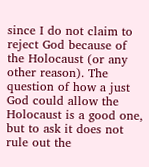since I do not claim to reject God because of the Holocaust (or any other reason). The question of how a just God could allow the Holocaust is a good one, but to ask it does not rule out the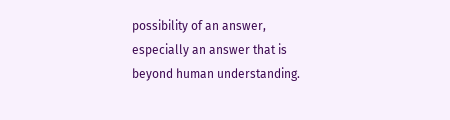possibility of an answer, especially an answer that is beyond human understanding.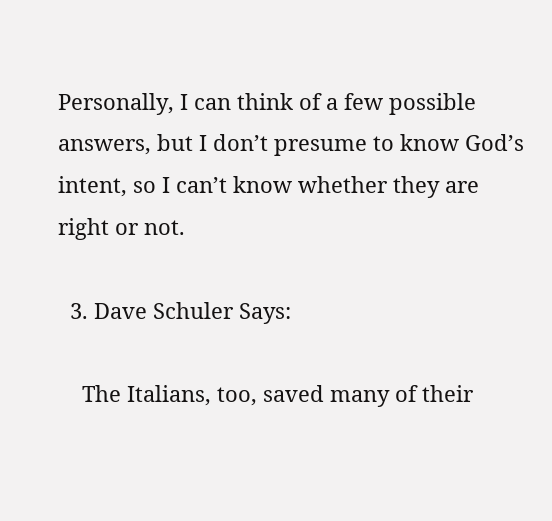Personally, I can think of a few possible answers, but I don’t presume to know God’s intent, so I can’t know whether they are right or not.

  3. Dave Schuler Says:

    The Italians, too, saved many of their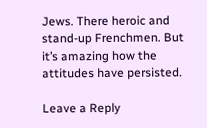Jews. There heroic and stand-up Frenchmen. But it’s amazing how the attitudes have persisted.

Leave a Reply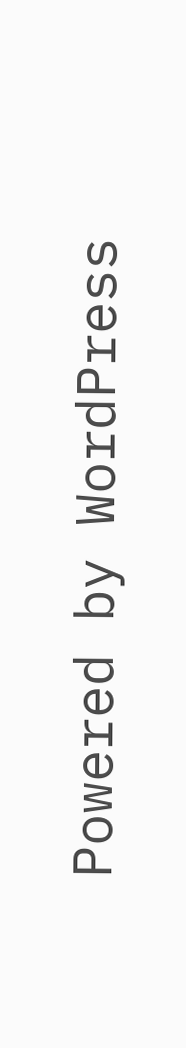Powered by WordPress